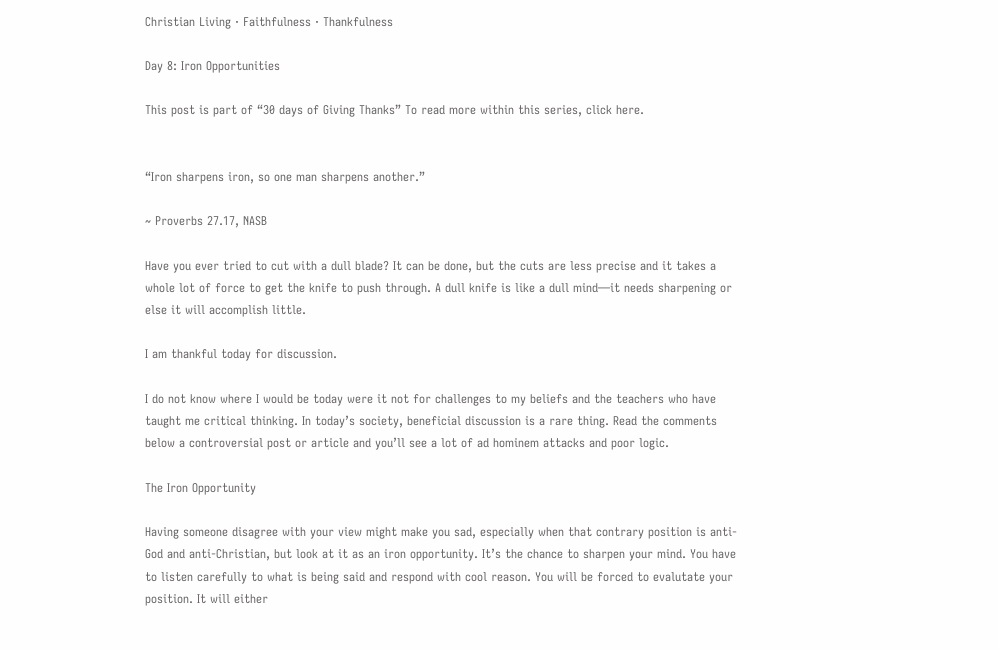Christian Living · Faithfulness · Thankfulness

Day 8: Iron Opportunities

This post is part of “30 days of Giving Thanks” To read more within this series, click here.


“Iron sharpens iron, so one man sharpens another.”

~ Proverbs 27.17, NASB

Have you ever tried to cut with a dull blade? It can be done, but the cuts are less precise and it takes a whole lot of force to get the knife to push through. A dull knife is like a dull mind—it needs sharpening or else it will accomplish little.

I am thankful today for discussion.

I do not know where I would be today were it not for challenges to my beliefs and the teachers who have taught me critical thinking. In today’s society, beneficial discussion is a rare thing. Read the comments below a controversial post or article and you’ll see a lot of ad hominem attacks and poor logic.

The Iron Opportunity

Having someone disagree with your view might make you sad, especially when that contrary position is anti-God and anti-Christian, but look at it as an iron opportunity. It’s the chance to sharpen your mind. You have to listen carefully to what is being said and respond with cool reason. You will be forced to evalutate your position. It will either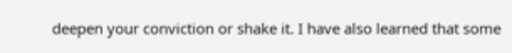deepen your conviction or shake it. I have also learned that some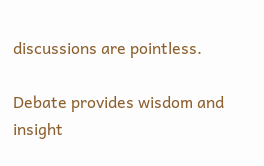discussions are pointless.

Debate provides wisdom and insight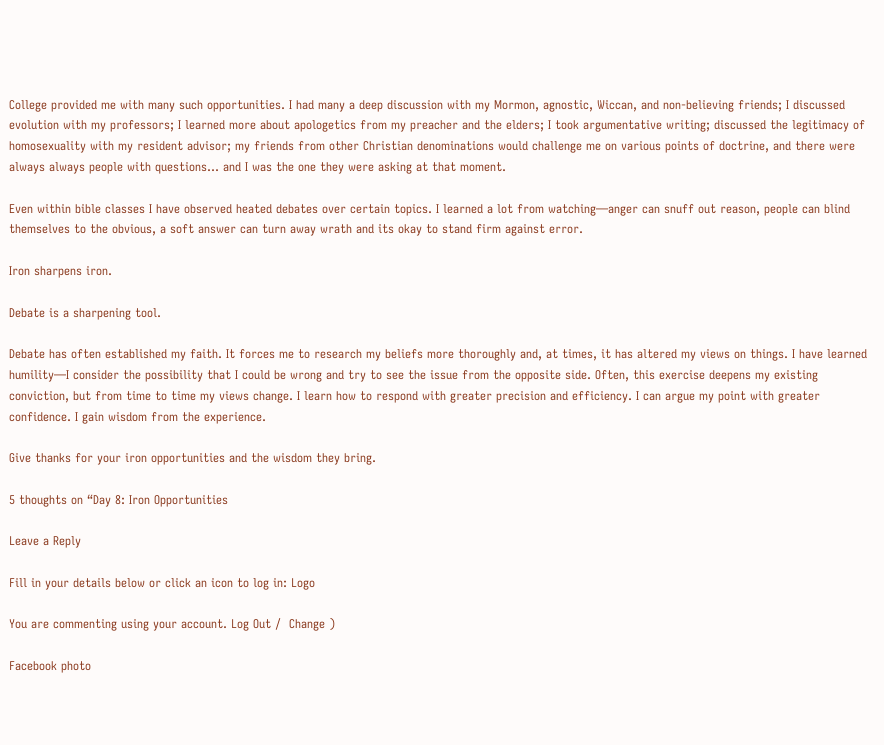College provided me with many such opportunities. I had many a deep discussion with my Mormon, agnostic, Wiccan, and non-believing friends; I discussed evolution with my professors; I learned more about apologetics from my preacher and the elders; I took argumentative writing; discussed the legitimacy of homosexuality with my resident advisor; my friends from other Christian denominations would challenge me on various points of doctrine, and there were always always people with questions… and I was the one they were asking at that moment.

Even within bible classes I have observed heated debates over certain topics. I learned a lot from watching—anger can snuff out reason, people can blind themselves to the obvious, a soft answer can turn away wrath and its okay to stand firm against error.

Iron sharpens iron.

Debate is a sharpening tool.

Debate has often established my faith. It forces me to research my beliefs more thoroughly and, at times, it has altered my views on things. I have learned humility—I consider the possibility that I could be wrong and try to see the issue from the opposite side. Often, this exercise deepens my existing conviction, but from time to time my views change. I learn how to respond with greater precision and efficiency. I can argue my point with greater confidence. I gain wisdom from the experience.

Give thanks for your iron opportunities and the wisdom they bring.

5 thoughts on “Day 8: Iron Opportunities

Leave a Reply

Fill in your details below or click an icon to log in: Logo

You are commenting using your account. Log Out /  Change )

Facebook photo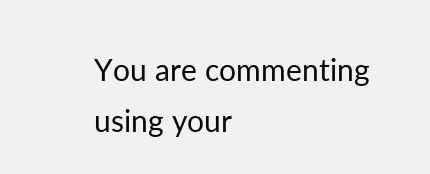You are commenting using your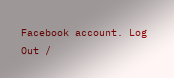Facebook account. Log Out /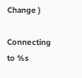Change )

Connecting to %s